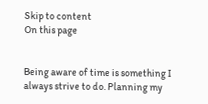Skip to content
On this page


Being aware of time is something I always strive to do. Planning my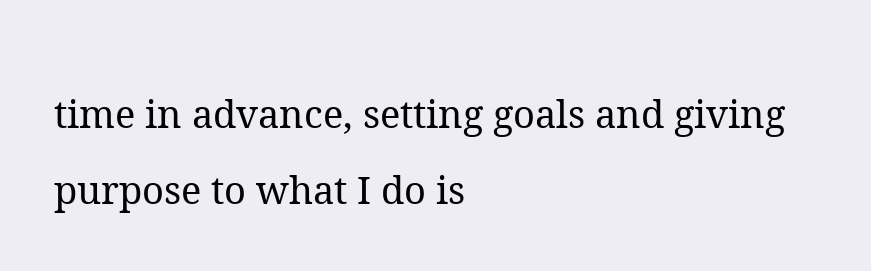time in advance, setting goals and giving purpose to what I do is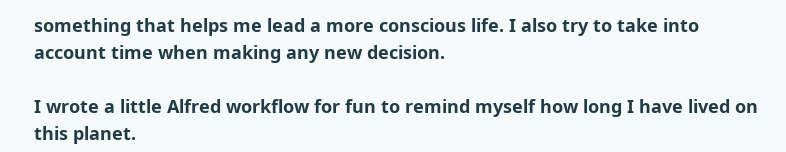something that helps me lead a more conscious life. I also try to take into account time when making any new decision.

I wrote a little Alfred workflow for fun to remind myself how long I have lived on this planet.